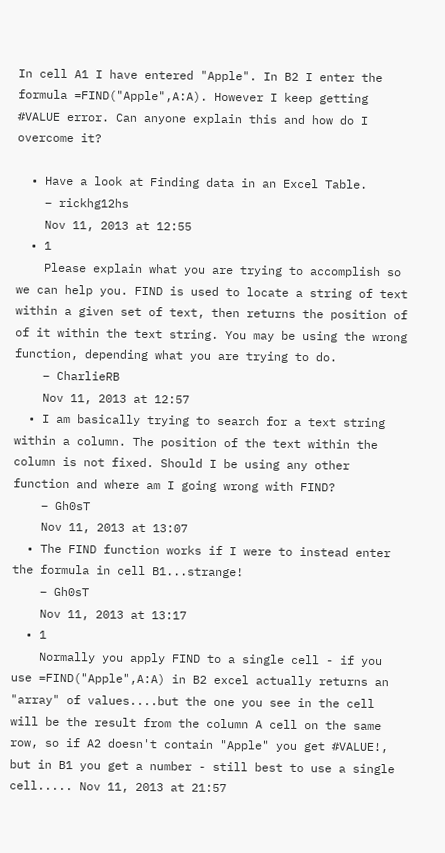In cell A1 I have entered "Apple". In B2 I enter the formula =FIND("Apple",A:A). However I keep getting #VALUE error. Can anyone explain this and how do I overcome it?

  • Have a look at Finding data in an Excel Table.
    – rickhg12hs
    Nov 11, 2013 at 12:55
  • 1
    Please explain what you are trying to accomplish so we can help you. FIND is used to locate a string of text within a given set of text, then returns the position of of it within the text string. You may be using the wrong function, depending what you are trying to do.
    – CharlieRB
    Nov 11, 2013 at 12:57
  • I am basically trying to search for a text string within a column. The position of the text within the column is not fixed. Should I be using any other function and where am I going wrong with FIND?
    – Gh0sT
    Nov 11, 2013 at 13:07
  • The FIND function works if I were to instead enter the formula in cell B1...strange!
    – Gh0sT
    Nov 11, 2013 at 13:17
  • 1
    Normally you apply FIND to a single cell - if you use =FIND("Apple",A:A) in B2 excel actually returns an "array" of values....but the one you see in the cell will be the result from the column A cell on the same row, so if A2 doesn't contain "Apple" you get #VALUE!, but in B1 you get a number - still best to use a single cell..... Nov 11, 2013 at 21:57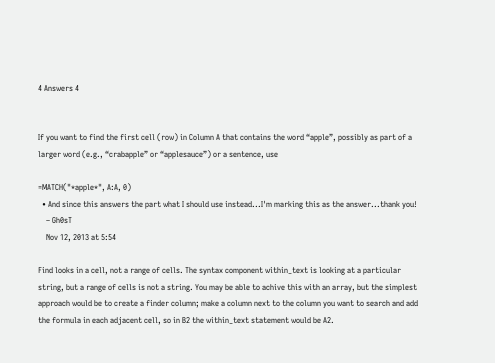4 Answers 4


If you want to find the first cell (row) in Column A that contains the word “apple”, possibly as part of a larger word (e.g., “crabapple” or “applesauce”) or a sentence, use

=MATCH("*apple*", A:A, 0)
  • And since this answers the part what I should use instead...I'm marking this as the answer...thank you!
    – Gh0sT
    Nov 12, 2013 at 5:54

Find looks in a cell, not a range of cells. The syntax component within_text is looking at a particular string, but a range of cells is not a string. You may be able to achive this with an array, but the simplest approach would be to create a finder column; make a column next to the column you want to search and add the formula in each adjacent cell, so in B2 the within_text statement would be A2.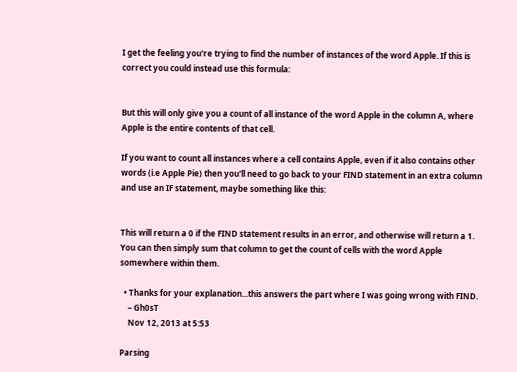I get the feeling you're trying to find the number of instances of the word Apple. If this is correct you could instead use this formula:


But this will only give you a count of all instance of the word Apple in the column A, where Apple is the entire contents of that cell.

If you want to count all instances where a cell contains Apple, even if it also contains other words (i.e Apple Pie) then you'll need to go back to your FIND statement in an extra column and use an IF statement, maybe something like this:


This will return a 0 if the FIND statement results in an error, and otherwise will return a 1. You can then simply sum that column to get the count of cells with the word Apple somewhere within them.

  • Thanks for your explanation...this answers the part where I was going wrong with FIND.
    – Gh0sT
    Nov 12, 2013 at 5:53

Parsing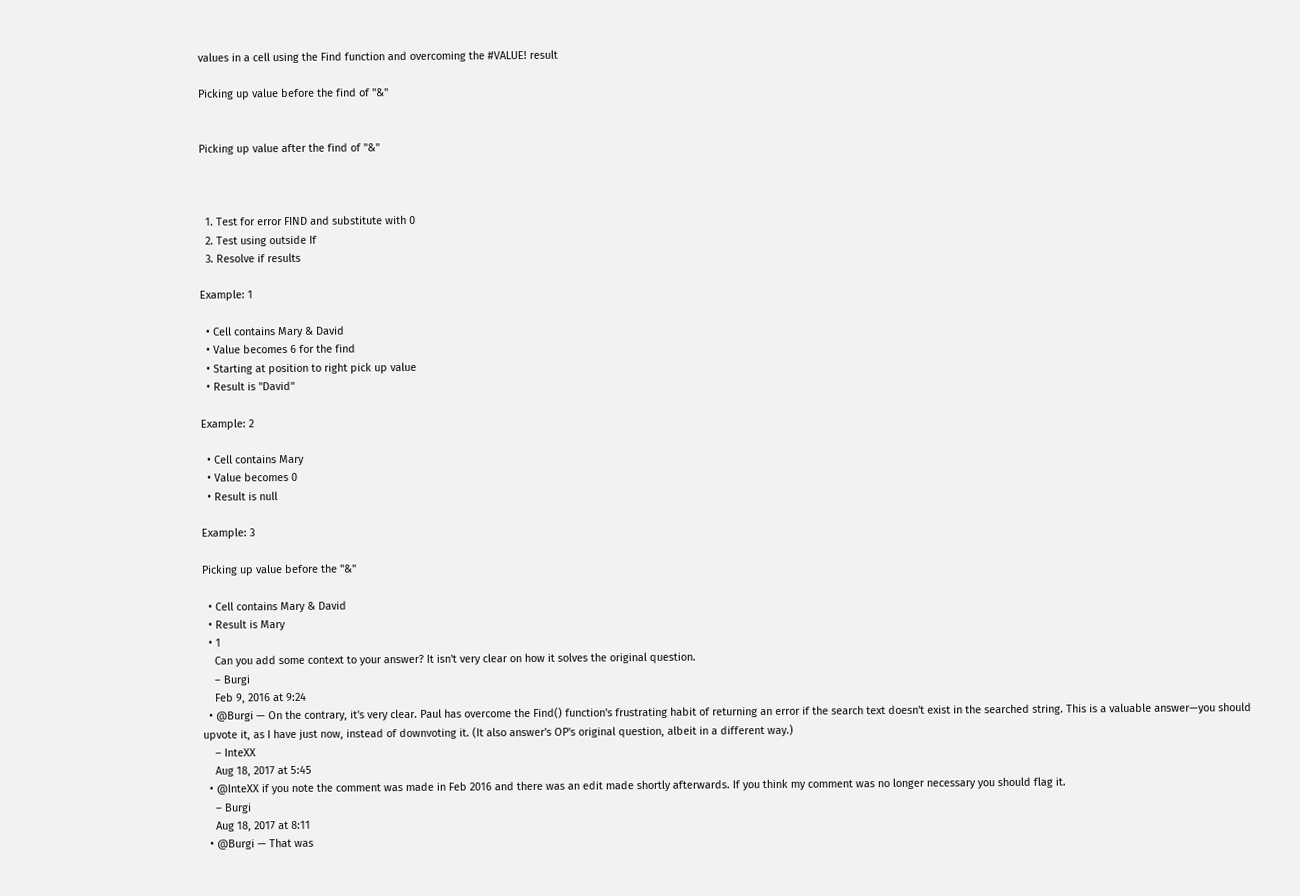values in a cell using the Find function and overcoming the #VALUE! result

Picking up value before the find of "&"


Picking up value after the find of "&"



  1. Test for error FIND and substitute with 0
  2. Test using outside If
  3. Resolve if results

Example: 1

  • Cell contains Mary & David
  • Value becomes 6 for the find
  • Starting at position to right pick up value
  • Result is "David"

Example: 2

  • Cell contains Mary
  • Value becomes 0
  • Result is null

Example: 3

Picking up value before the "&"

  • Cell contains Mary & David
  • Result is Mary
  • 1
    Can you add some context to your answer? It isn't very clear on how it solves the original question.
    – Burgi
    Feb 9, 2016 at 9:24
  • @Burgi — On the contrary, it's very clear. Paul has overcome the Find() function's frustrating habit of returning an error if the search text doesn't exist in the searched string. This is a valuable answer—you should upvote it, as I have just now, instead of downvoting it. (It also answer's OP's original question, albeit in a different way.)
    – InteXX
    Aug 18, 2017 at 5:45
  • @InteXX if you note the comment was made in Feb 2016 and there was an edit made shortly afterwards. If you think my comment was no longer necessary you should flag it.
    – Burgi
    Aug 18, 2017 at 8:11
  • @Burgi — That was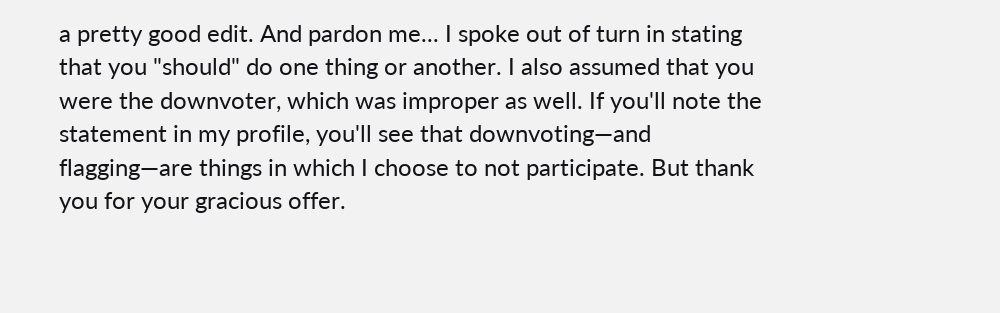a pretty good edit. And pardon me... I spoke out of turn in stating that you "should" do one thing or another. I also assumed that you were the downvoter, which was improper as well. If you'll note the statement in my profile, you'll see that downvoting—and flagging—are things in which I choose to not participate. But thank you for your gracious offer.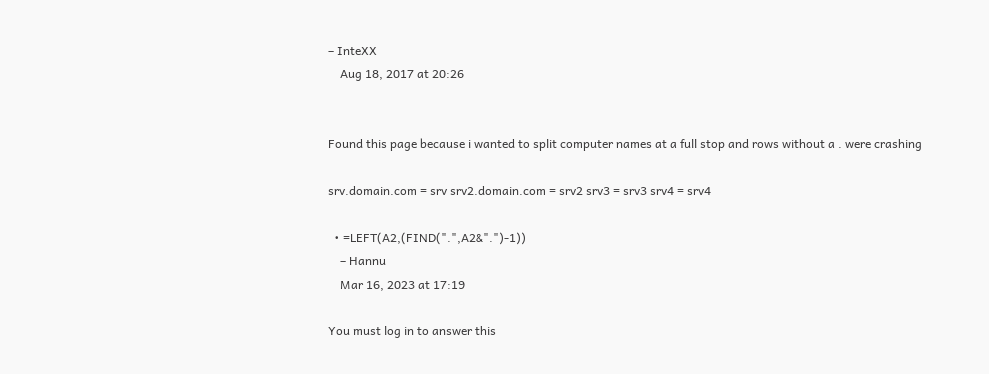– InteXX
    Aug 18, 2017 at 20:26


Found this page because i wanted to split computer names at a full stop and rows without a . were crashing

srv.domain.com = srv srv2.domain.com = srv2 srv3 = srv3 srv4 = srv4

  • =LEFT(A2,(FIND(".",A2&".")-1))
    – Hannu
    Mar 16, 2023 at 17:19

You must log in to answer this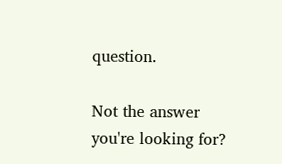question.

Not the answer you're looking for?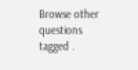Browse other questions tagged .